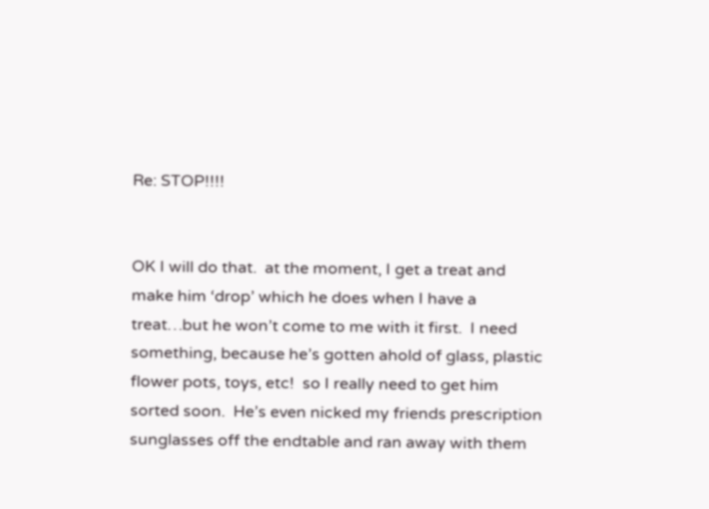Re: STOP!!!!


OK I will do that.  at the moment, I get a treat and make him ‘drop’ which he does when I have a treat…but he won’t come to me with it first.  I need something, because he’s gotten ahold of glass, plastic flower pots, toys, etc!  so I really need to get him sorted soon.  He’s even nicked my friends prescription sunglasses off the endtable and ran away with them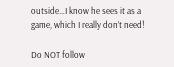outside…I know he sees it as a game, which I really don’t need!

Do NOT follow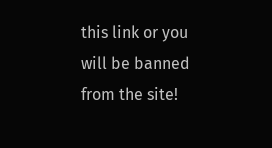this link or you will be banned from the site!